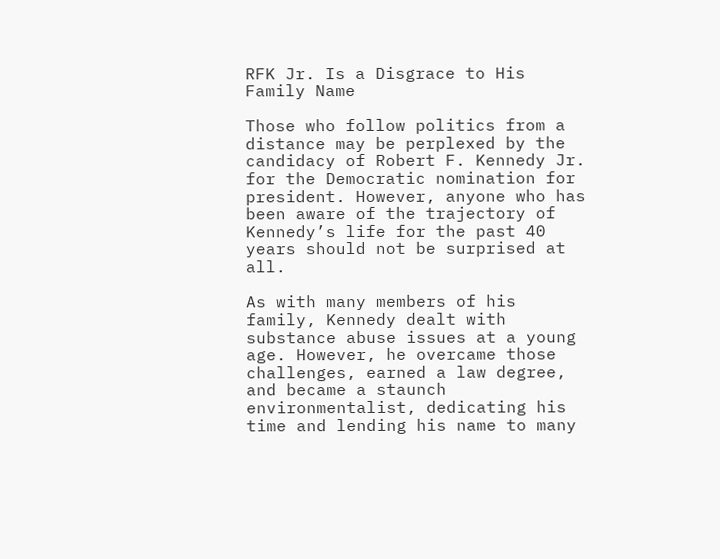RFK Jr. Is a Disgrace to His Family Name

Those who follow politics from a distance may be perplexed by the candidacy of Robert F. Kennedy Jr. for the Democratic nomination for president. However, anyone who has been aware of the trajectory of Kennedy’s life for the past 40 years should not be surprised at all.

As with many members of his family, Kennedy dealt with substance abuse issues at a young age. However, he overcame those challenges, earned a law degree, and became a staunch environmentalist, dedicating his time and lending his name to many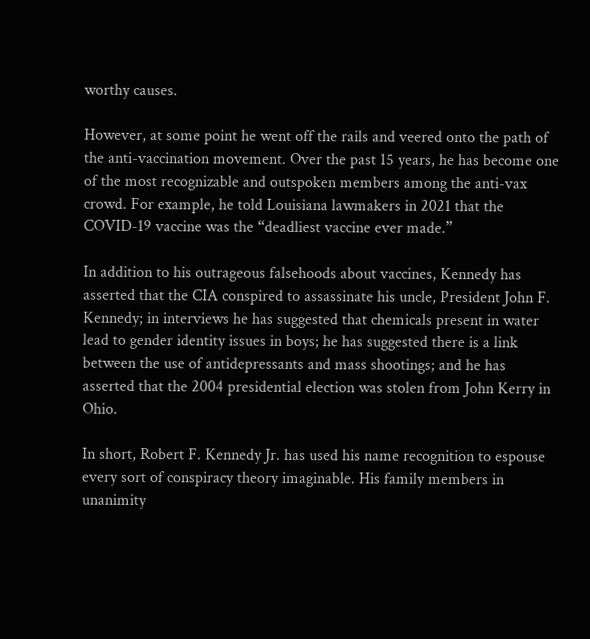worthy causes.

However, at some point he went off the rails and veered onto the path of the anti-vaccination movement. Over the past 15 years, he has become one of the most recognizable and outspoken members among the anti-vax crowd. For example, he told Louisiana lawmakers in 2021 that the COVID-19 vaccine was the “deadliest vaccine ever made.”

In addition to his outrageous falsehoods about vaccines, Kennedy has asserted that the CIA conspired to assassinate his uncle, President John F. Kennedy; in interviews he has suggested that chemicals present in water lead to gender identity issues in boys; he has suggested there is a link between the use of antidepressants and mass shootings; and he has asserted that the 2004 presidential election was stolen from John Kerry in Ohio.

In short, Robert F. Kennedy Jr. has used his name recognition to espouse every sort of conspiracy theory imaginable. His family members in unanimity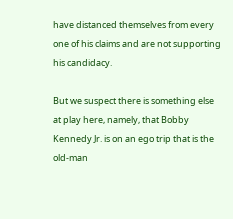have distanced themselves from every one of his claims and are not supporting his candidacy.

But we suspect there is something else at play here, namely, that Bobby Kennedy Jr. is on an ego trip that is the old-man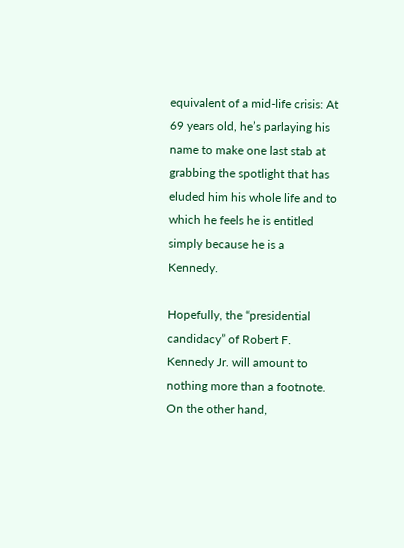equivalent of a mid-life crisis: At 69 years old, he’s parlaying his name to make one last stab at grabbing the spotlight that has eluded him his whole life and to which he feels he is entitled simply because he is a Kennedy.

Hopefully, the “presidential candidacy” of Robert F. Kennedy Jr. will amount to nothing more than a footnote. On the other hand,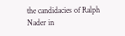the candidacies of Ralph Nader in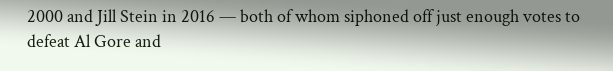2000 and Jill Stein in 2016 — both of whom siphoned off just enough votes to defeat Al Gore and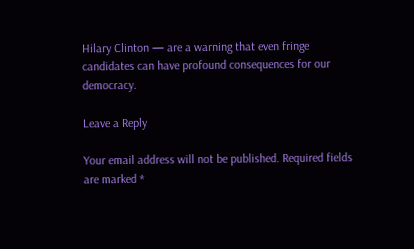Hilary Clinton — are a warning that even fringe candidates can have profound consequences for our democracy.

Leave a Reply

Your email address will not be published. Required fields are marked *